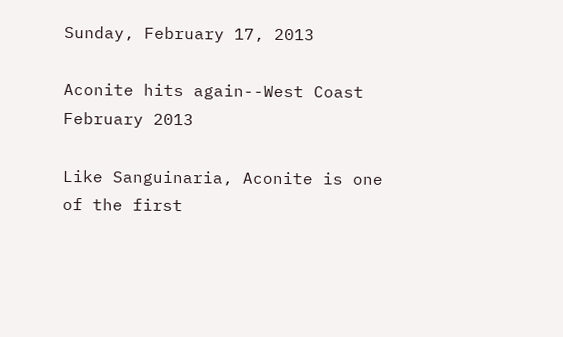Sunday, February 17, 2013

Aconite hits again--West Coast February 2013

Like Sanguinaria, Aconite is one of the first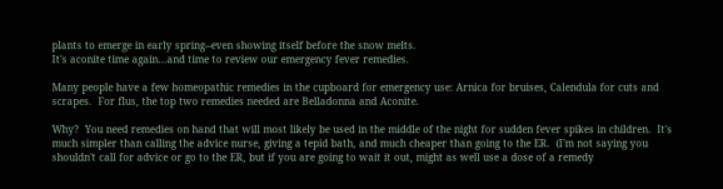plants to emerge in early spring--even showing itself before the snow melts.
It's aconite time again...and time to review our emergency fever remedies.

Many people have a few homeopathic remedies in the cupboard for emergency use: Arnica for bruises, Calendula for cuts and scrapes.  For flus, the top two remedies needed are Belladonna and Aconite.

Why?  You need remedies on hand that will most likely be used in the middle of the night for sudden fever spikes in children.  It's much simpler than calling the advice nurse, giving a tepid bath, and much cheaper than going to the ER.  (I'm not saying you shouldn't call for advice or go to the ER, but if you are going to wait it out, might as well use a dose of a remedy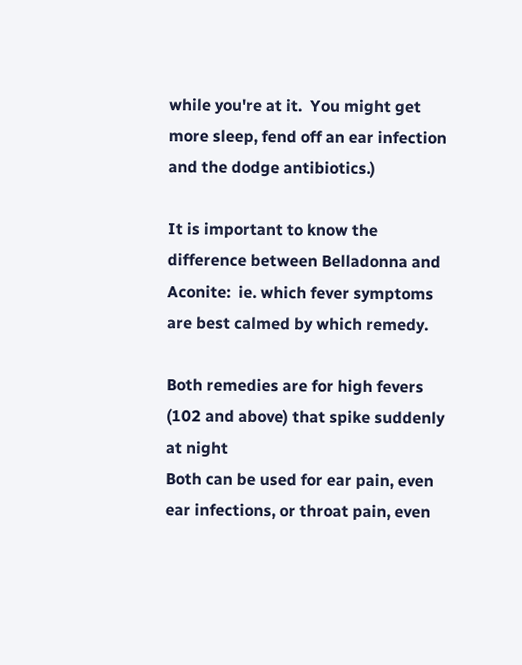while you're at it.  You might get more sleep, fend off an ear infection and the dodge antibiotics.)

It is important to know the difference between Belladonna and Aconite:  ie. which fever symptoms are best calmed by which remedy.

Both remedies are for high fevers (102 and above) that spike suddenly at night
Both can be used for ear pain, even ear infections, or throat pain, even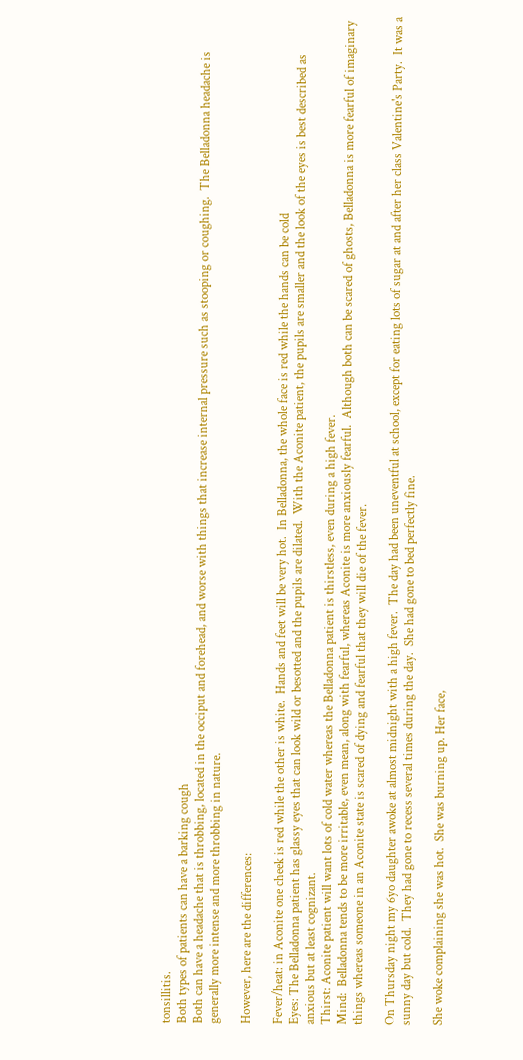tonsillitis.
Both types of patients can have a barking cough
Both can have a headache that is throbbing, located in the occiput and forehead, and worse with things that increase internal pressure such as stooping or coughing.  The Belladonna headache is generally more intense and more throbbing in nature.

However, here are the differences:

Fever/heat: in Aconite one cheek is red while the other is white.  Hands and feet will be very hot.  In Belladonna, the whole face is red while the hands can be cold
Eyes: The Belladonna patient has glassy eyes that can look wild or besotted and the pupils are dilated.  With the Aconite patient, the pupils are smaller and the look of the eyes is best described as anxious but at least cognizant.
Thirst: Aconite patient will want lots of cold water whereas the Belladonna patient is thirstless, even during a high fever.
Mind:  Belladonna tends to be more irritable, even mean, along with fearful, whereas Aconite is more anxiously fearful.  Although both can be scared of ghosts, Belladonna is more fearful of imaginary things whereas someone in an Aconite state is scared of dying and fearful that they will die of the fever.

On Thursday night my 6yo daughter awoke at almost midnight with a high fever.  The day had been uneventful at school, except for eating lots of sugar at and after her class Valentine's Party.  It was a sunny day but cold.  They had gone to recess several times during the day.  She had gone to bed perfectly fine.

She woke complaining she was hot.  She was burning up. Her face,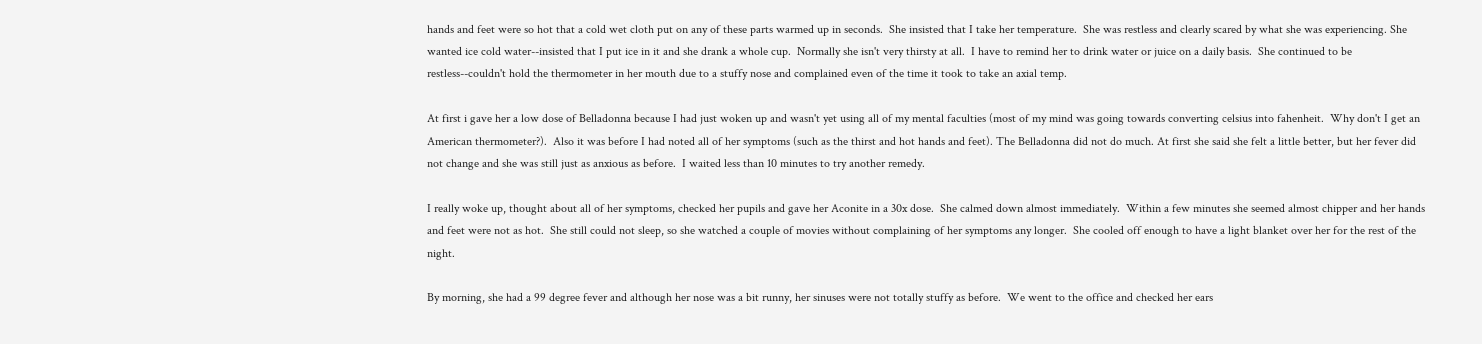hands and feet were so hot that a cold wet cloth put on any of these parts warmed up in seconds.  She insisted that I take her temperature.  She was restless and clearly scared by what she was experiencing. She wanted ice cold water--insisted that I put ice in it and she drank a whole cup.  Normally she isn't very thirsty at all.  I have to remind her to drink water or juice on a daily basis.  She continued to be restless--couldn't hold the thermometer in her mouth due to a stuffy nose and complained even of the time it took to take an axial temp.

At first i gave her a low dose of Belladonna because I had just woken up and wasn't yet using all of my mental faculties (most of my mind was going towards converting celsius into fahenheit.  Why don't I get an American thermometer?).  Also it was before I had noted all of her symptoms (such as the thirst and hot hands and feet). The Belladonna did not do much. At first she said she felt a little better, but her fever did not change and she was still just as anxious as before.  I waited less than 10 minutes to try another remedy.

I really woke up, thought about all of her symptoms, checked her pupils and gave her Aconite in a 30x dose.  She calmed down almost immediately.  Within a few minutes she seemed almost chipper and her hands and feet were not as hot.  She still could not sleep, so she watched a couple of movies without complaining of her symptoms any longer.  She cooled off enough to have a light blanket over her for the rest of the night.

By morning, she had a 99 degree fever and although her nose was a bit runny, her sinuses were not totally stuffy as before.  We went to the office and checked her ears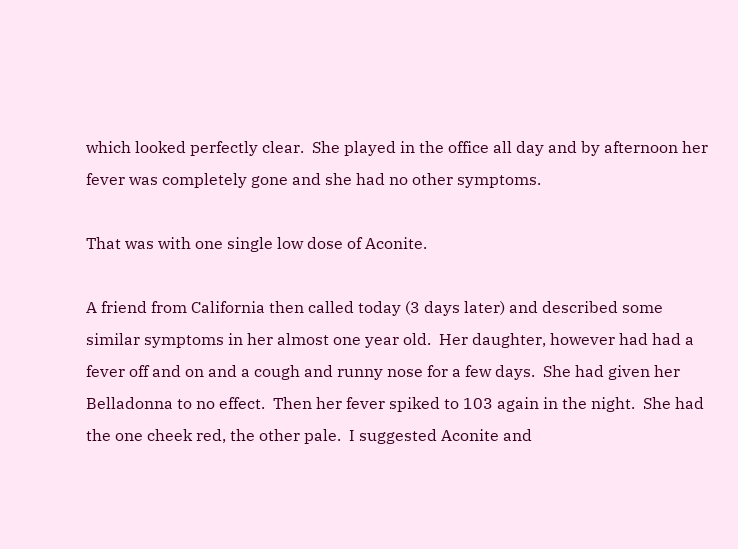which looked perfectly clear.  She played in the office all day and by afternoon her fever was completely gone and she had no other symptoms.

That was with one single low dose of Aconite.

A friend from California then called today (3 days later) and described some similar symptoms in her almost one year old.  Her daughter, however had had a fever off and on and a cough and runny nose for a few days.  She had given her Belladonna to no effect.  Then her fever spiked to 103 again in the night.  She had the one cheek red, the other pale.  I suggested Aconite and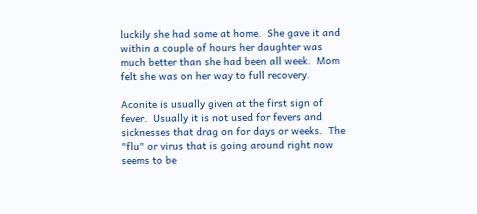luckily she had some at home.  She gave it and within a couple of hours her daughter was much better than she had been all week.  Mom felt she was on her way to full recovery.

Aconite is usually given at the first sign of fever.  Usually it is not used for fevers and sicknesses that drag on for days or weeks.  The "flu" or virus that is going around right now seems to be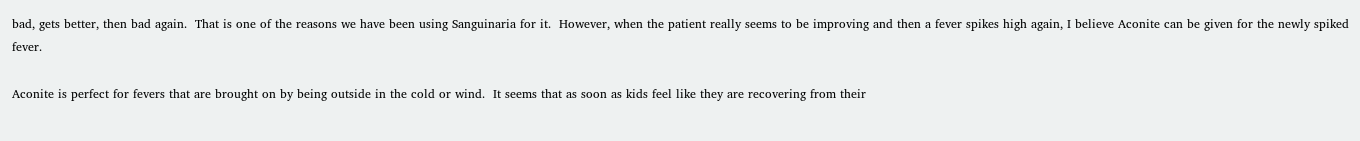bad, gets better, then bad again.  That is one of the reasons we have been using Sanguinaria for it.  However, when the patient really seems to be improving and then a fever spikes high again, I believe Aconite can be given for the newly spiked fever.

Aconite is perfect for fevers that are brought on by being outside in the cold or wind.  It seems that as soon as kids feel like they are recovering from their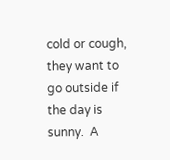cold or cough, they want to go outside if the day is sunny.  A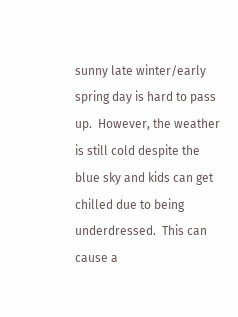sunny late winter/early spring day is hard to pass up.  However, the weather is still cold despite the blue sky and kids can get chilled due to being underdressed.  This can cause a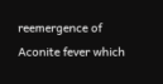reemergence of Aconite fever which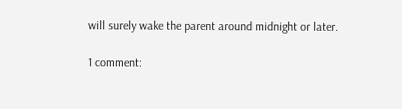will surely wake the parent around midnight or later.

1 comment: